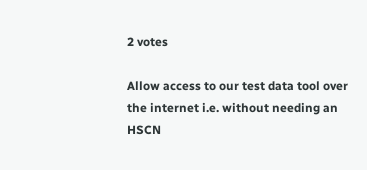2 votes

Allow access to our test data tool over the internet i.e. without needing an HSCN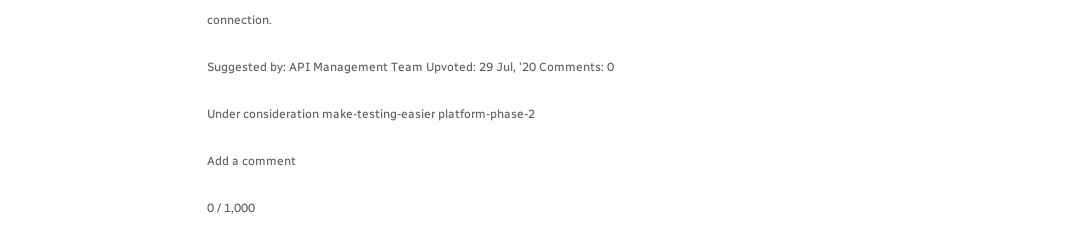connection.

Suggested by: API Management Team Upvoted: 29 Jul, '20 Comments: 0

Under consideration make-testing-easier platform-phase-2

Add a comment

0 / 1,000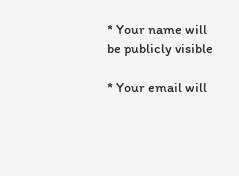* Your name will be publicly visible

* Your email will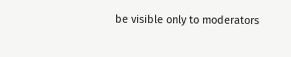be visible only to moderators